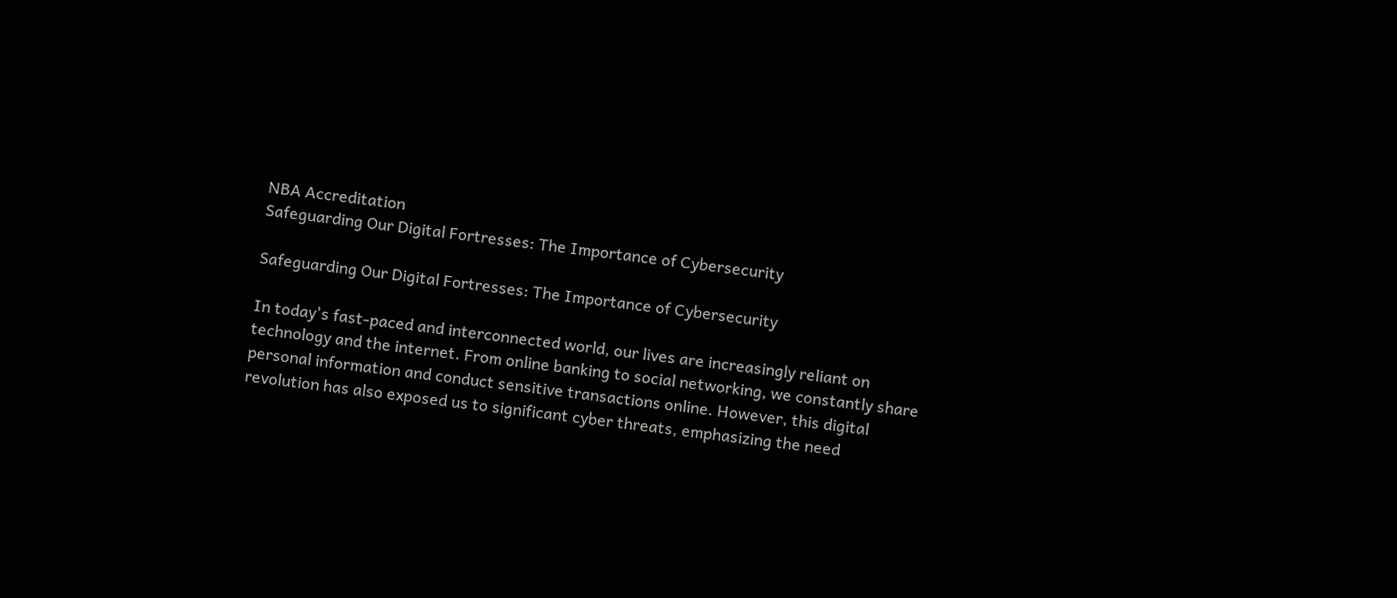NBA Accreditation
Safeguarding Our Digital Fortresses: The Importance of Cybersecurity

Safeguarding Our Digital Fortresses: The Importance of Cybersecurity

In today's fast-paced and interconnected world, our lives are increasingly reliant on technology and the internet. From online banking to social networking, we constantly share personal information and conduct sensitive transactions online. However, this digital revolution has also exposed us to significant cyber threats, emphasizing the need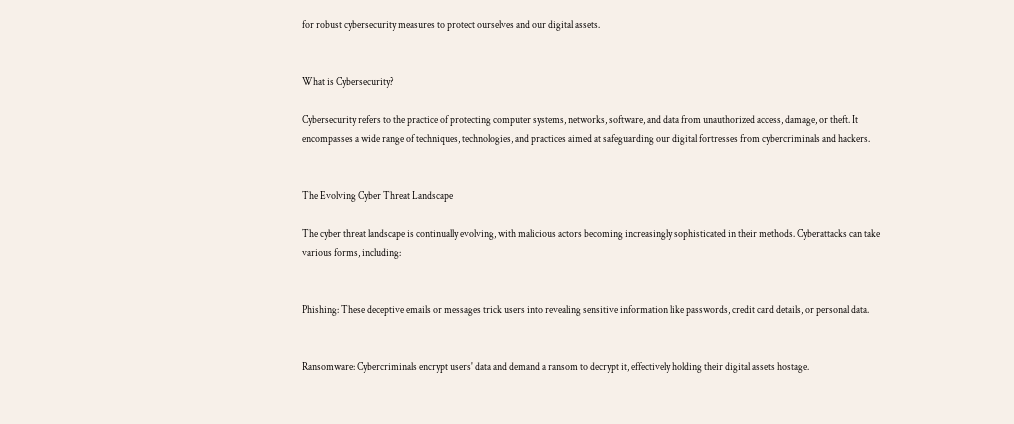for robust cybersecurity measures to protect ourselves and our digital assets.


What is Cybersecurity?

Cybersecurity refers to the practice of protecting computer systems, networks, software, and data from unauthorized access, damage, or theft. It encompasses a wide range of techniques, technologies, and practices aimed at safeguarding our digital fortresses from cybercriminals and hackers.


The Evolving Cyber Threat Landscape

The cyber threat landscape is continually evolving, with malicious actors becoming increasingly sophisticated in their methods. Cyberattacks can take various forms, including:


Phishing: These deceptive emails or messages trick users into revealing sensitive information like passwords, credit card details, or personal data.


Ransomware: Cybercriminals encrypt users' data and demand a ransom to decrypt it, effectively holding their digital assets hostage.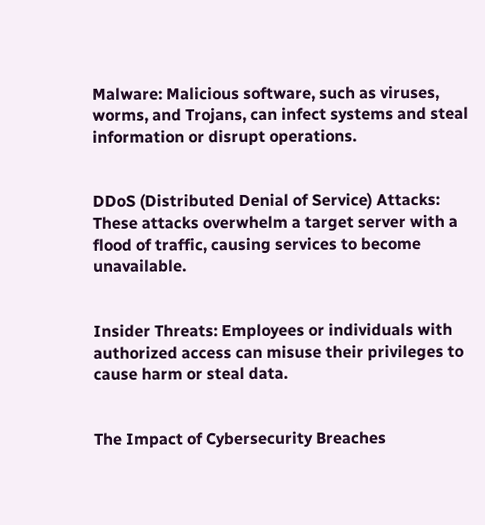Malware: Malicious software, such as viruses, worms, and Trojans, can infect systems and steal information or disrupt operations.


DDoS (Distributed Denial of Service) Attacks: These attacks overwhelm a target server with a flood of traffic, causing services to become unavailable.


Insider Threats: Employees or individuals with authorized access can misuse their privileges to cause harm or steal data.


The Impact of Cybersecurity Breaches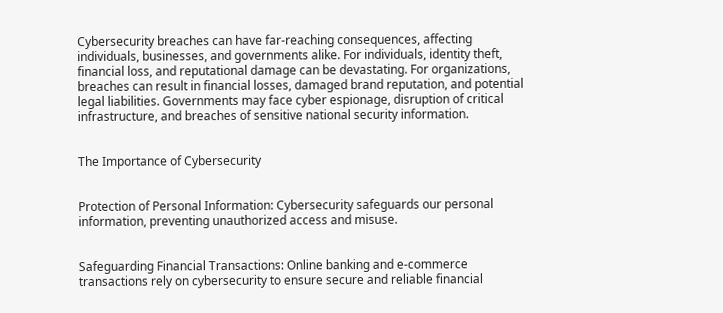Cybersecurity breaches can have far-reaching consequences, affecting individuals, businesses, and governments alike. For individuals, identity theft, financial loss, and reputational damage can be devastating. For organizations, breaches can result in financial losses, damaged brand reputation, and potential legal liabilities. Governments may face cyber espionage, disruption of critical infrastructure, and breaches of sensitive national security information.


The Importance of Cybersecurity


Protection of Personal Information: Cybersecurity safeguards our personal information, preventing unauthorized access and misuse.


Safeguarding Financial Transactions: Online banking and e-commerce transactions rely on cybersecurity to ensure secure and reliable financial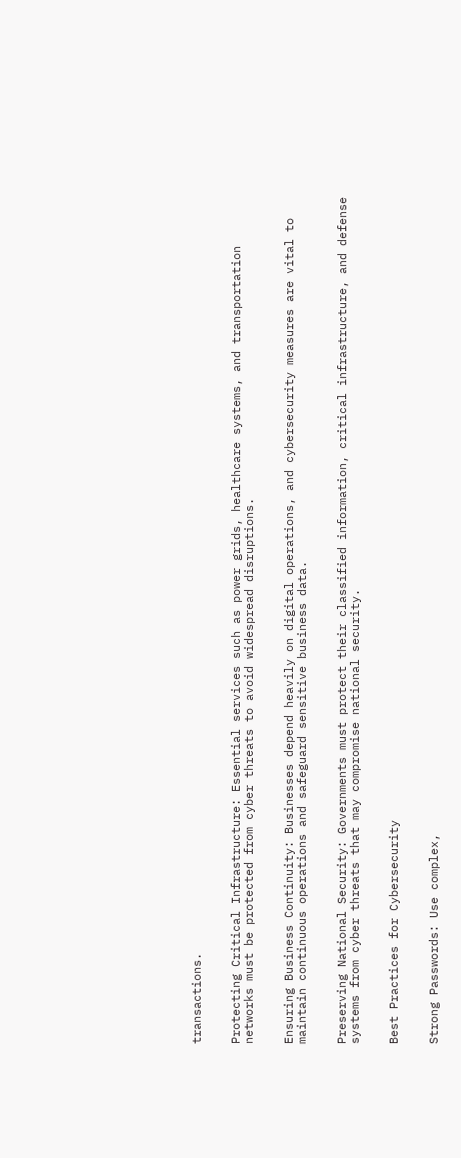transactions.


Protecting Critical Infrastructure: Essential services such as power grids, healthcare systems, and transportation networks must be protected from cyber threats to avoid widespread disruptions.


Ensuring Business Continuity: Businesses depend heavily on digital operations, and cybersecurity measures are vital to maintain continuous operations and safeguard sensitive business data.


Preserving National Security: Governments must protect their classified information, critical infrastructure, and defense systems from cyber threats that may compromise national security.


Best Practices for Cybersecurity


Strong Passwords: Use complex,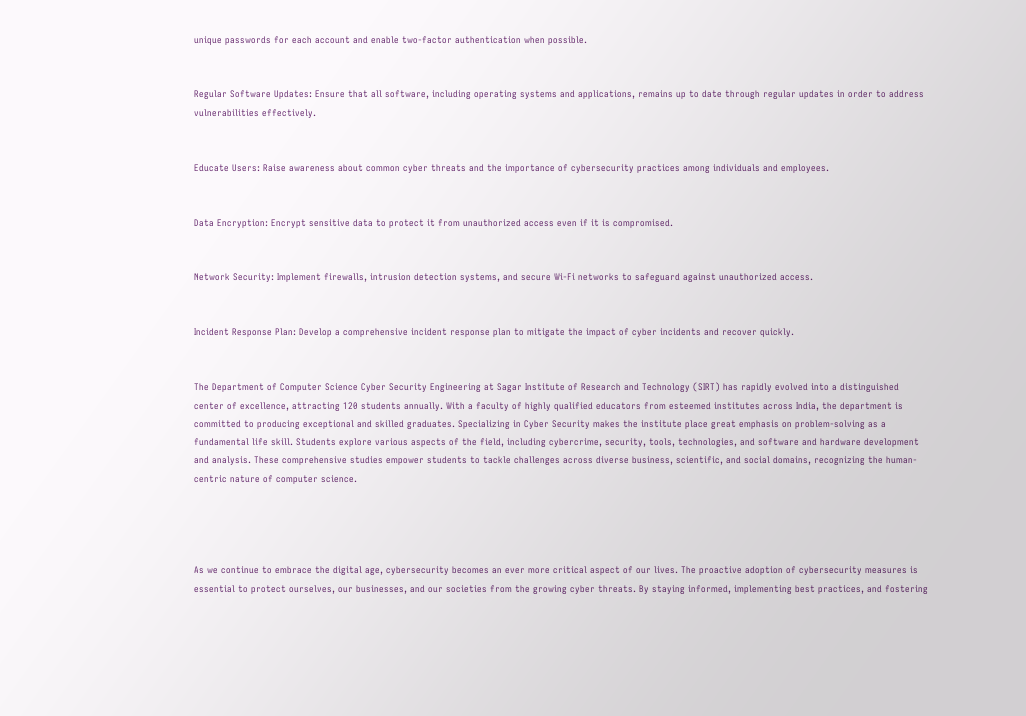unique passwords for each account and enable two-factor authentication when possible.


Regular Software Updates: Ensure that all software, including operating systems and applications, remains up to date through regular updates in order to address vulnerabilities effectively.


Educate Users: Raise awareness about common cyber threats and the importance of cybersecurity practices among individuals and employees.


Data Encryption: Encrypt sensitive data to protect it from unauthorized access even if it is compromised.


Network Security: Implement firewalls, intrusion detection systems, and secure Wi-Fi networks to safeguard against unauthorized access.


Incident Response Plan: Develop a comprehensive incident response plan to mitigate the impact of cyber incidents and recover quickly.


The Department of Computer Science Cyber Security Engineering at Sagar Institute of Research and Technology (SIRT) has rapidly evolved into a distinguished center of excellence, attracting 120 students annually. With a faculty of highly qualified educators from esteemed institutes across India, the department is committed to producing exceptional and skilled graduates. Specializing in Cyber Security makes the institute place great emphasis on problem-solving as a fundamental life skill. Students explore various aspects of the field, including cybercrime, security, tools, technologies, and software and hardware development and analysis. These comprehensive studies empower students to tackle challenges across diverse business, scientific, and social domains, recognizing the human-centric nature of computer science.




As we continue to embrace the digital age, cybersecurity becomes an ever more critical aspect of our lives. The proactive adoption of cybersecurity measures is essential to protect ourselves, our businesses, and our societies from the growing cyber threats. By staying informed, implementing best practices, and fostering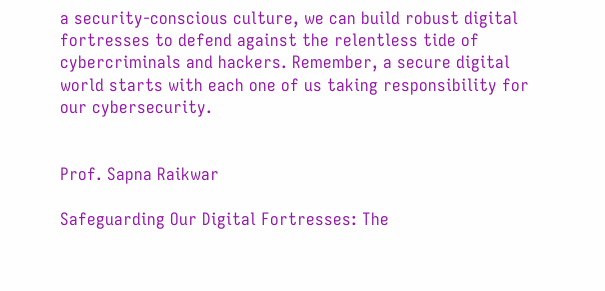a security-conscious culture, we can build robust digital fortresses to defend against the relentless tide of cybercriminals and hackers. Remember, a secure digital world starts with each one of us taking responsibility for our cybersecurity.


Prof. Sapna Raikwar

Safeguarding Our Digital Fortresses: The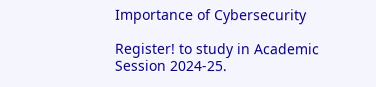Importance of Cybersecurity

Register! to study in Academic Session 2024-25.